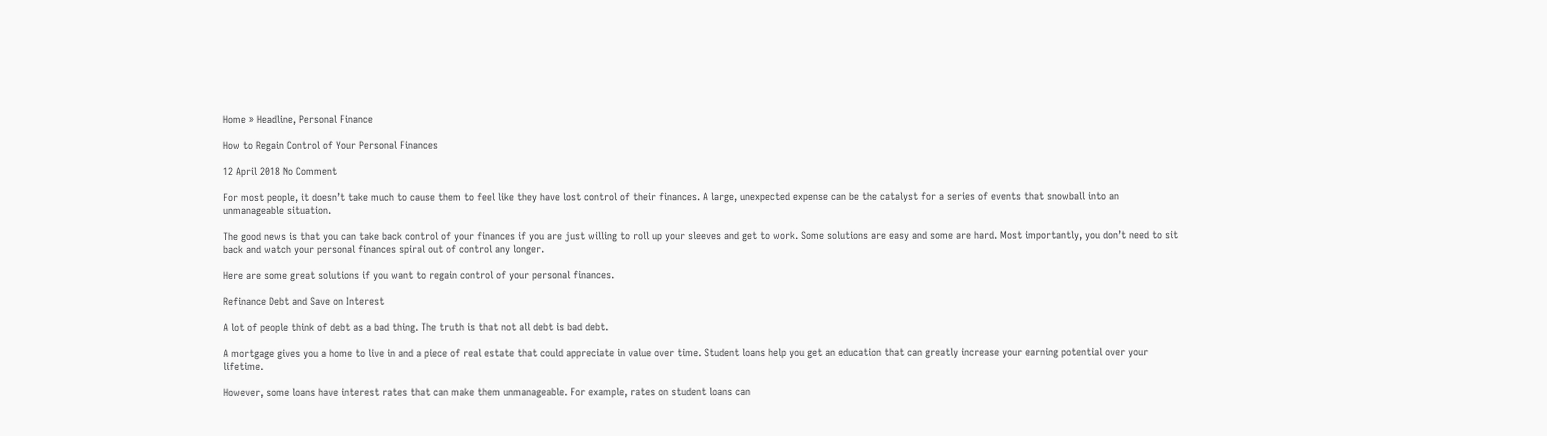Home » Headline, Personal Finance

How to Regain Control of Your Personal Finances

12 April 2018 No Comment

For most people, it doesn’t take much to cause them to feel like they have lost control of their finances. A large, unexpected expense can be the catalyst for a series of events that snowball into an unmanageable situation.

The good news is that you can take back control of your finances if you are just willing to roll up your sleeves and get to work. Some solutions are easy and some are hard. Most importantly, you don’t need to sit back and watch your personal finances spiral out of control any longer.

Here are some great solutions if you want to regain control of your personal finances.

Refinance Debt and Save on Interest

A lot of people think of debt as a bad thing. The truth is that not all debt is bad debt.

A mortgage gives you a home to live in and a piece of real estate that could appreciate in value over time. Student loans help you get an education that can greatly increase your earning potential over your lifetime.

However, some loans have interest rates that can make them unmanageable. For example, rates on student loans can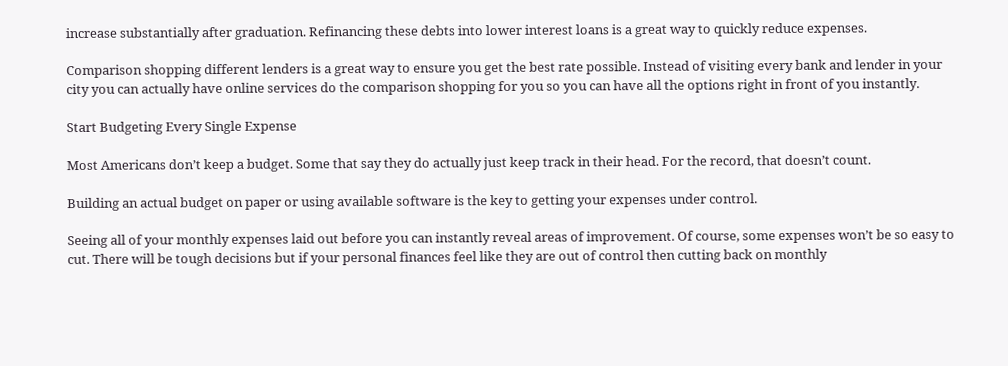increase substantially after graduation. Refinancing these debts into lower interest loans is a great way to quickly reduce expenses.

Comparison shopping different lenders is a great way to ensure you get the best rate possible. Instead of visiting every bank and lender in your city you can actually have online services do the comparison shopping for you so you can have all the options right in front of you instantly.

Start Budgeting Every Single Expense

Most Americans don’t keep a budget. Some that say they do actually just keep track in their head. For the record, that doesn’t count.

Building an actual budget on paper or using available software is the key to getting your expenses under control.

Seeing all of your monthly expenses laid out before you can instantly reveal areas of improvement. Of course, some expenses won’t be so easy to cut. There will be tough decisions but if your personal finances feel like they are out of control then cutting back on monthly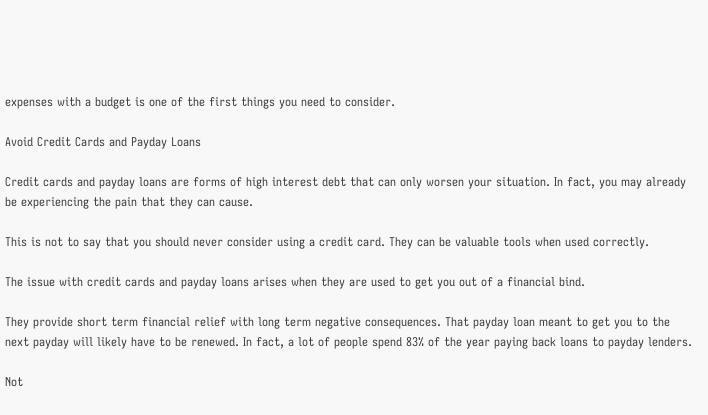expenses with a budget is one of the first things you need to consider.

Avoid Credit Cards and Payday Loans

Credit cards and payday loans are forms of high interest debt that can only worsen your situation. In fact, you may already be experiencing the pain that they can cause.

This is not to say that you should never consider using a credit card. They can be valuable tools when used correctly.

The issue with credit cards and payday loans arises when they are used to get you out of a financial bind.

They provide short term financial relief with long term negative consequences. That payday loan meant to get you to the next payday will likely have to be renewed. In fact, a lot of people spend 83% of the year paying back loans to payday lenders.

Not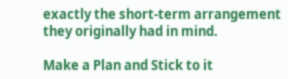exactly the short-term arrangement they originally had in mind.

Make a Plan and Stick to it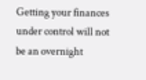Getting your finances under control will not be an overnight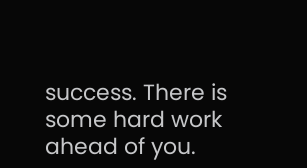success. There is some hard work ahead of you.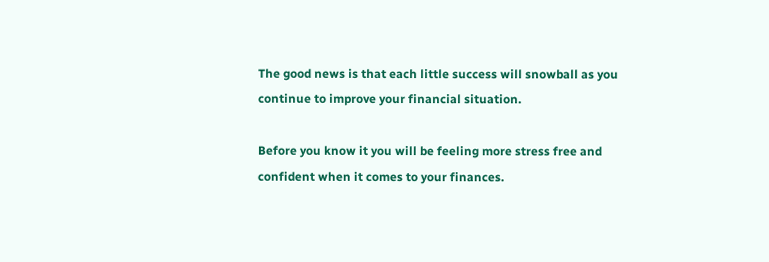The good news is that each little success will snowball as you continue to improve your financial situation.

Before you know it you will be feeling more stress free and confident when it comes to your finances.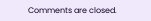Comments are closed.